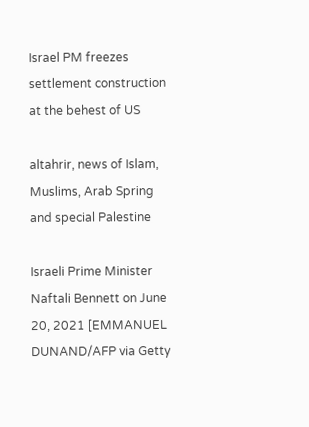Israel PM freezes settlement construction at the behest of US

altahrir, news of Islam, Muslims, Arab Spring and special Palestine

Israeli Prime Minister Naftali Bennett on June 20, 2021 [EMMANUEL DUNAND/AFP via Getty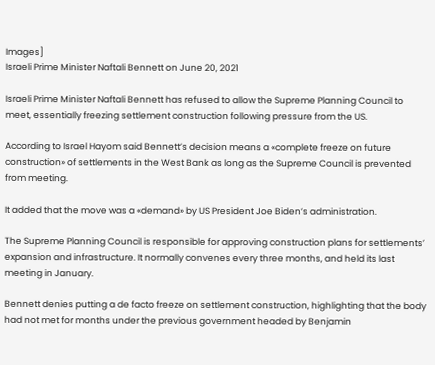Images]
Israeli Prime Minister Naftali Bennett on June 20, 2021

Israeli Prime Minister Naftali Bennett has refused to allow the Supreme Planning Council to meet, essentially freezing settlement construction following pressure from the US.

According to Israel Hayom said Bennett’s decision means a «complete freeze on future construction» of settlements in the West Bank as long as the Supreme Council is prevented from meeting.

It added that the move was a «demand» by US President Joe Biden’s administration.

The Supreme Planning Council is responsible for approving construction plans for settlements’ expansion and infrastructure. It normally convenes every three months, and held its last meeting in January.

Bennett denies putting a de facto freeze on settlement construction, highlighting that the body had not met for months under the previous government headed by Benjamin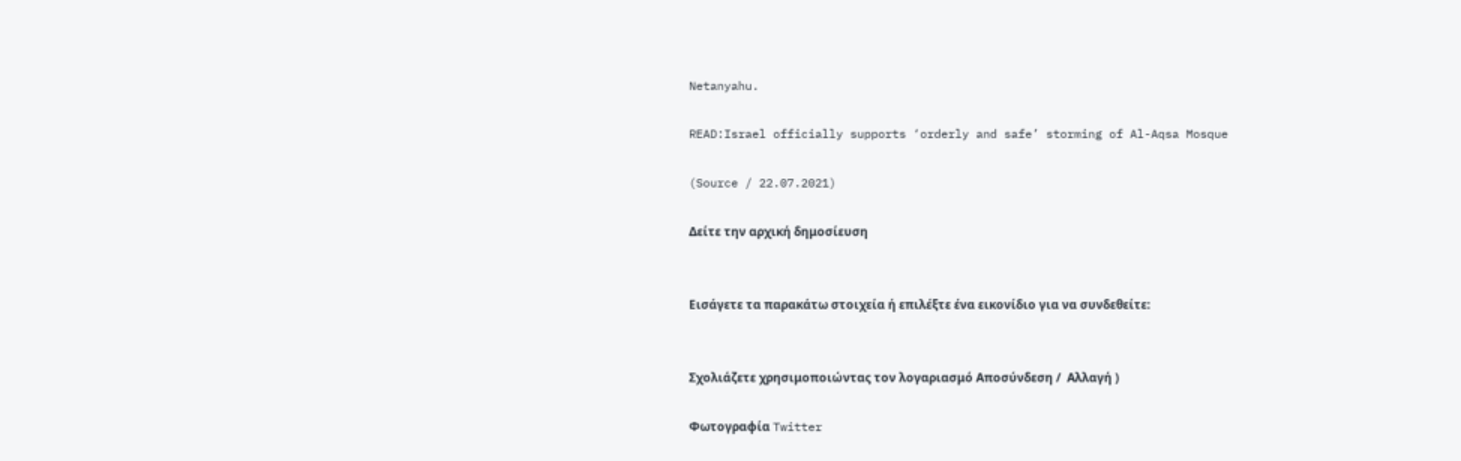Netanyahu.

READ:Israel officially supports ‘orderly and safe’ storming of Al-Aqsa Mosque

(Source / 22.07.2021)

Δείτε την αρχική δημοσίευση


Εισάγετε τα παρακάτω στοιχεία ή επιλέξτε ένα εικονίδιο για να συνδεθείτε:


Σχολιάζετε χρησιμοποιώντας τον λογαριασμό Αποσύνδεση /  Αλλαγή )

Φωτογραφία Twitter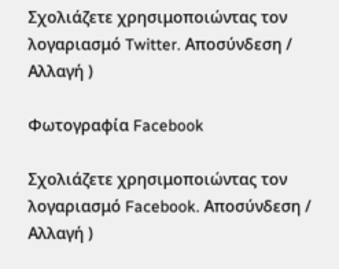Σχολιάζετε χρησιμοποιώντας τον λογαριασμό Twitter. Αποσύνδεση /  Αλλαγή )

Φωτογραφία Facebook

Σχολιάζετε χρησιμοποιώντας τον λογαριασμό Facebook. Αποσύνδεση /  Αλλαγή )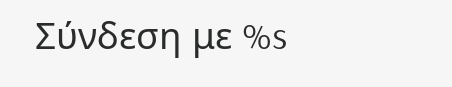Σύνδεση με %s